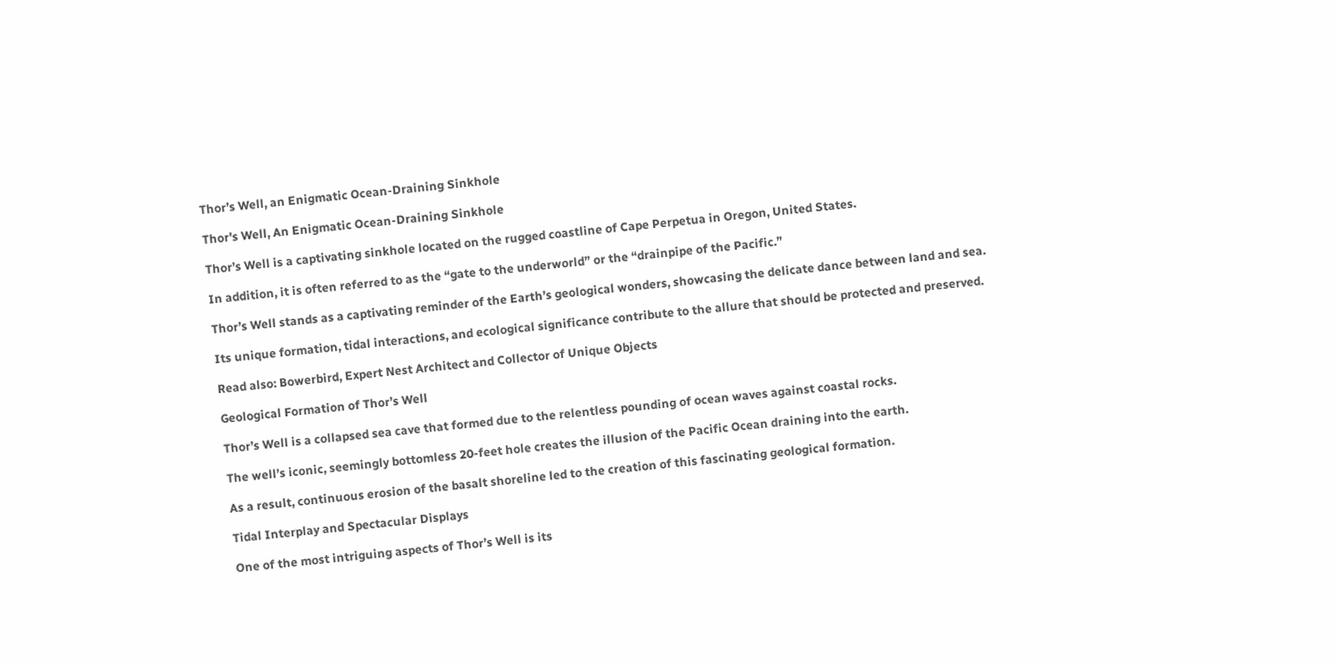Thor’s Well, an Enigmatic Ocean-Draining Sinkhole

Thor's Well, An Enigmatic Ocean-Draining Sinkhole

Thor’s Well is a captivating sinkhole located on the rugged coastline of Cape Perpetua in Oregon, United States.

In addition, it is often referred to as the “gate to the underworld” or the “drainpipe of the Pacific.”

Thor’s Well stands as a captivating reminder of the Earth’s geological wonders, showcasing the delicate dance between land and sea.

Its unique formation, tidal interactions, and ecological significance contribute to the allure that should be protected and preserved.

Read also: Bowerbird, Expert Nest Architect and Collector of Unique Objects

Geological Formation of Thor’s Well

Thor’s Well is a collapsed sea cave that formed due to the relentless pounding of ocean waves against coastal rocks.

The well’s iconic, seemingly bottomless 20-feet hole creates the illusion of the Pacific Ocean draining into the earth.

As a result, continuous erosion of the basalt shoreline led to the creation of this fascinating geological formation.

Tidal Interplay and Spectacular Displays

One of the most intriguing aspects of Thor’s Well is its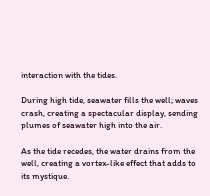interaction with the tides.

During high tide, seawater fills the well; waves crash, creating a spectacular display, sending plumes of seawater high into the air.

As the tide recedes, the water drains from the well, creating a vortex-like effect that adds to its mystique.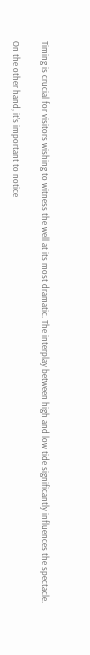Timing is crucial for visitors wishing to witness the well at its most dramatic. The interplay between high and low tide significantly influences the spectacle.

On the other hand, it’s important to notice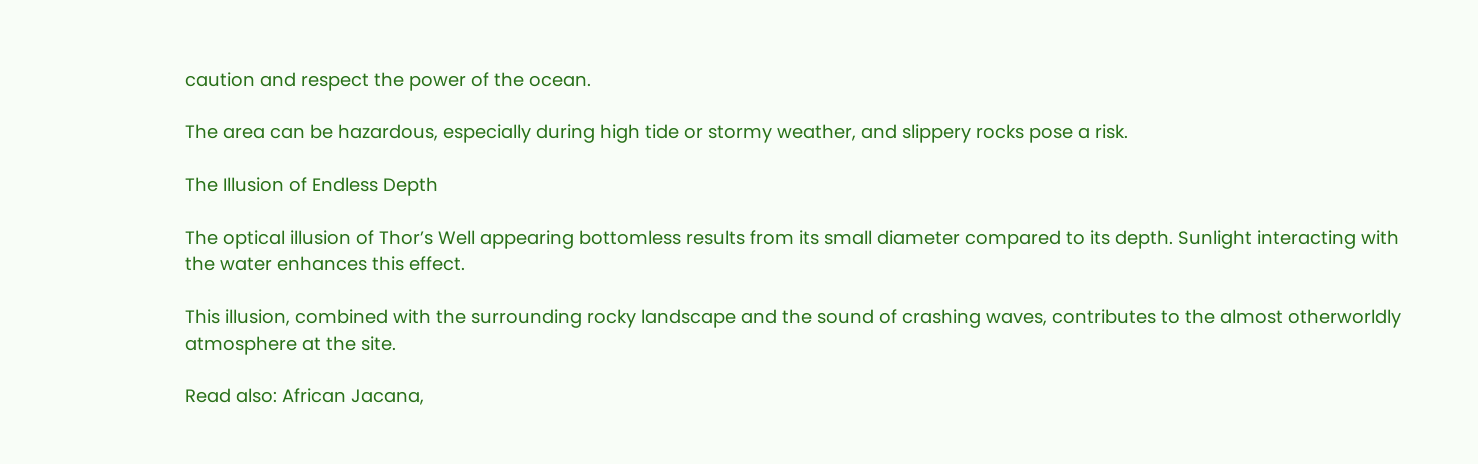caution and respect the power of the ocean.

The area can be hazardous, especially during high tide or stormy weather, and slippery rocks pose a risk.

The Illusion of Endless Depth

The optical illusion of Thor’s Well appearing bottomless results from its small diameter compared to its depth. Sunlight interacting with the water enhances this effect.

This illusion, combined with the surrounding rocky landscape and the sound of crashing waves, contributes to the almost otherworldly atmosphere at the site.

Read also: African Jacana,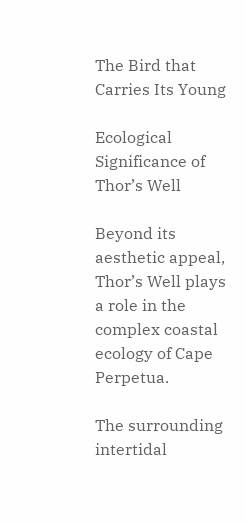The Bird that Carries Its Young

Ecological Significance of Thor’s Well

Beyond its aesthetic appeal, Thor’s Well plays a role in the complex coastal ecology of Cape Perpetua.

The surrounding intertidal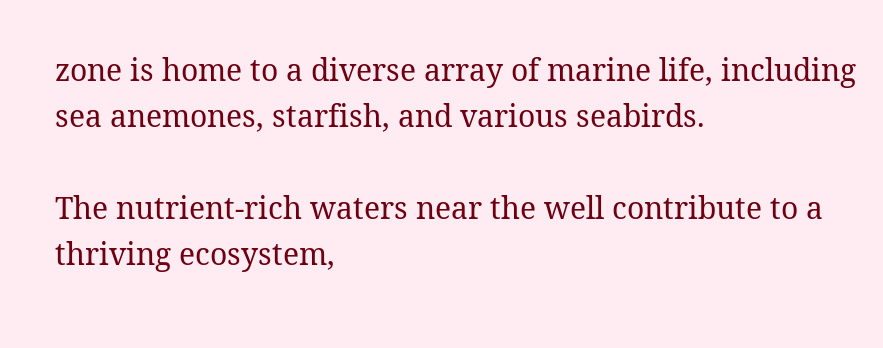zone is home to a diverse array of marine life, including sea anemones, starfish, and various seabirds.

The nutrient-rich waters near the well contribute to a thriving ecosystem,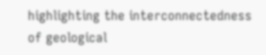highlighting the interconnectedness of geological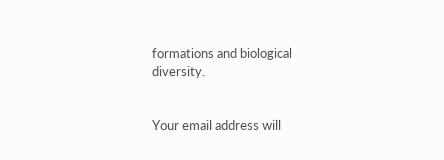formations and biological diversity.


Your email address will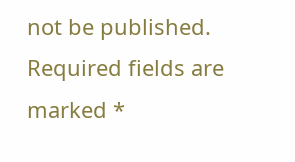not be published. Required fields are marked *